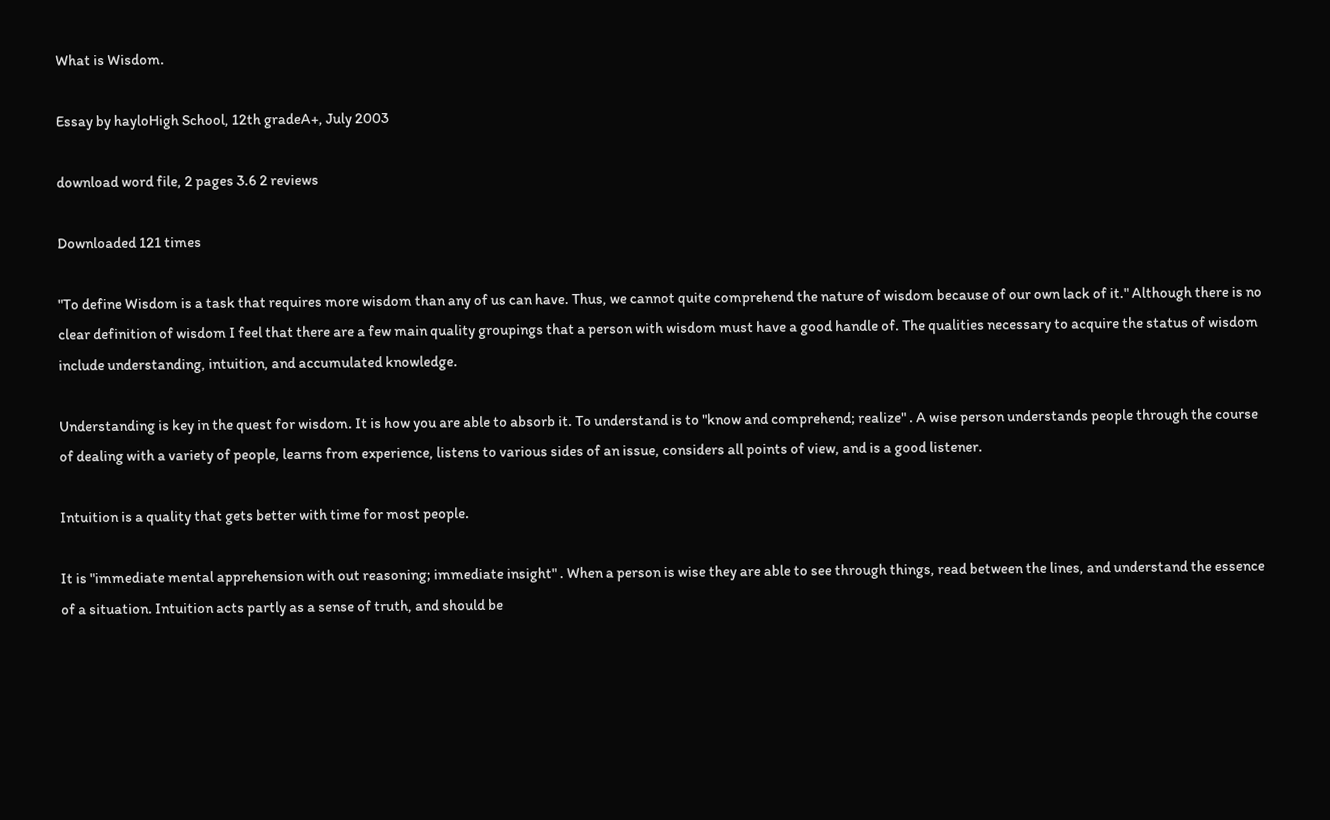What is Wisdom.

Essay by hayloHigh School, 12th gradeA+, July 2003

download word file, 2 pages 3.6 2 reviews

Downloaded 121 times

"To define Wisdom is a task that requires more wisdom than any of us can have. Thus, we cannot quite comprehend the nature of wisdom because of our own lack of it." Although there is no clear definition of wisdom I feel that there are a few main quality groupings that a person with wisdom must have a good handle of. The qualities necessary to acquire the status of wisdom include understanding, intuition, and accumulated knowledge.

Understanding is key in the quest for wisdom. It is how you are able to absorb it. To understand is to "know and comprehend; realize" . A wise person understands people through the course of dealing with a variety of people, learns from experience, listens to various sides of an issue, considers all points of view, and is a good listener.

Intuition is a quality that gets better with time for most people.

It is "immediate mental apprehension with out reasoning; immediate insight" . When a person is wise they are able to see through things, read between the lines, and understand the essence of a situation. Intuition acts partly as a sense of truth, and should be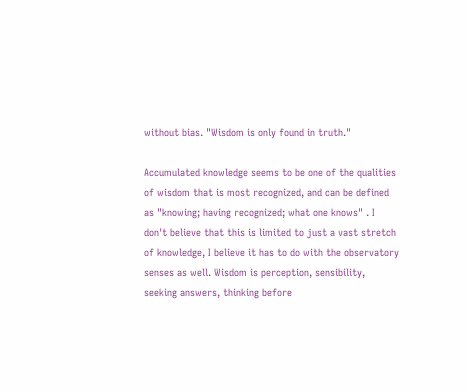without bias. "Wisdom is only found in truth."

Accumulated knowledge seems to be one of the qualities of wisdom that is most recognized, and can be defined as "knowing; having recognized; what one knows" . I don't believe that this is limited to just a vast stretch of knowledge, I believe it has to do with the observatory senses as well. Wisdom is perception, sensibility, seeking answers, thinking before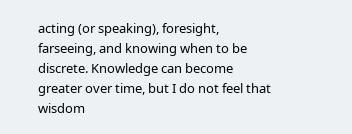acting (or speaking), foresight, farseeing, and knowing when to be discrete. Knowledge can become greater over time, but I do not feel that wisdom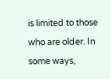is limited to those who are older. In some ways,